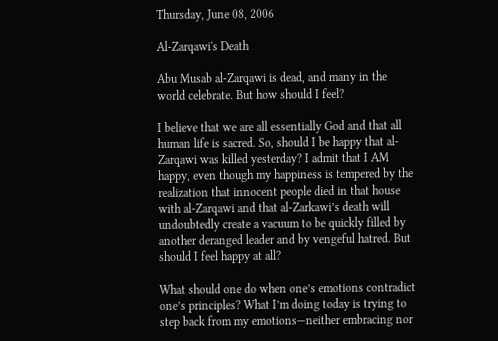Thursday, June 08, 2006

Al-Zarqawi's Death

Abu Musab al-Zarqawi is dead, and many in the world celebrate. But how should I feel?

I believe that we are all essentially God and that all human life is sacred. So, should I be happy that al-Zarqawi was killed yesterday? I admit that I AM happy, even though my happiness is tempered by the realization that innocent people died in that house with al-Zarqawi and that al-Zarkawi’s death will undoubtedly create a vacuum to be quickly filled by another deranged leader and by vengeful hatred. But should I feel happy at all?

What should one do when one’s emotions contradict one’s principles? What I’m doing today is trying to step back from my emotions—neither embracing nor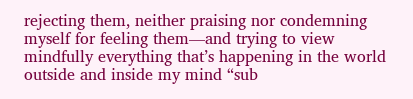rejecting them, neither praising nor condemning myself for feeling them—and trying to view mindfully everything that’s happening in the world outside and inside my mind “sub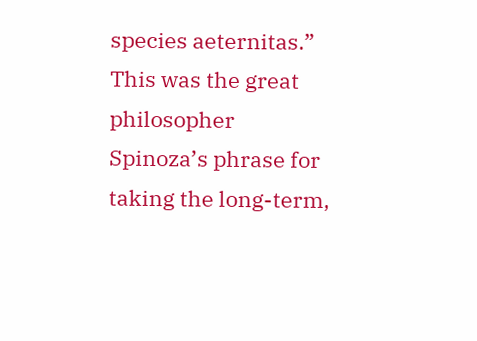species aeternitas.” This was the great philosopher
Spinoza’s phrase for taking the long-term,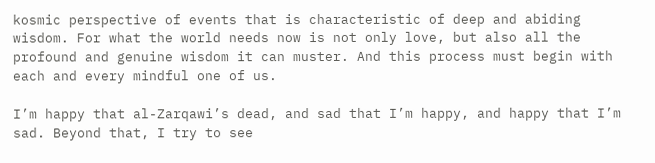kosmic perspective of events that is characteristic of deep and abiding wisdom. For what the world needs now is not only love, but also all the profound and genuine wisdom it can muster. And this process must begin with each and every mindful one of us.

I’m happy that al-Zarqawi’s dead, and sad that I’m happy, and happy that I’m sad. Beyond that, I try to see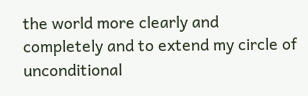the world more clearly and completely and to extend my circle of unconditional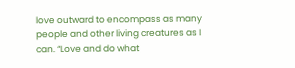love outward to encompass as many people and other living creatures as I can. “Love and do what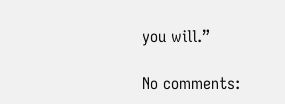you will.”

No comments: